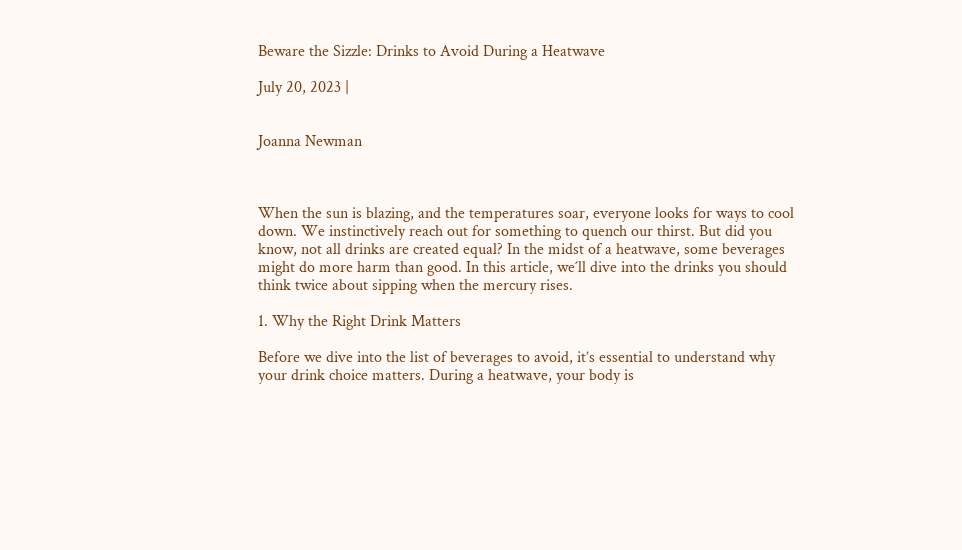Beware the Sizzle: Drinks to Avoid During a Heatwave

July 20, 2023 |


Joanna Newman



When the sun is blazing, and the temperatures soar, everyone looks for ways to cool down. We instinctively reach out for something to quench our thirst. But did you know, not all drinks are created equal? In the midst of a heatwave, some beverages might do more harm than good. In this article, we´ll dive into the drinks you should think twice about sipping when the mercury rises.

1. Why the Right Drink Matters

Before we dive into the list of beverages to avoid, it’s essential to understand why your drink choice matters. During a heatwave, your body is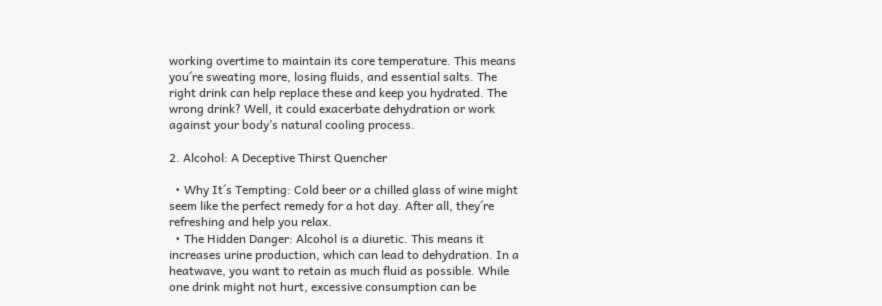working overtime to maintain its core temperature. This means you´re sweating more, losing fluids, and essential salts. The right drink can help replace these and keep you hydrated. The wrong drink? Well, it could exacerbate dehydration or work against your body’s natural cooling process.

2. Alcohol: A Deceptive Thirst Quencher

  • Why It´s Tempting: Cold beer or a chilled glass of wine might seem like the perfect remedy for a hot day. After all, they´re refreshing and help you relax.
  • The Hidden Danger: Alcohol is a diuretic. This means it increases urine production, which can lead to dehydration. In a heatwave, you want to retain as much fluid as possible. While one drink might not hurt, excessive consumption can be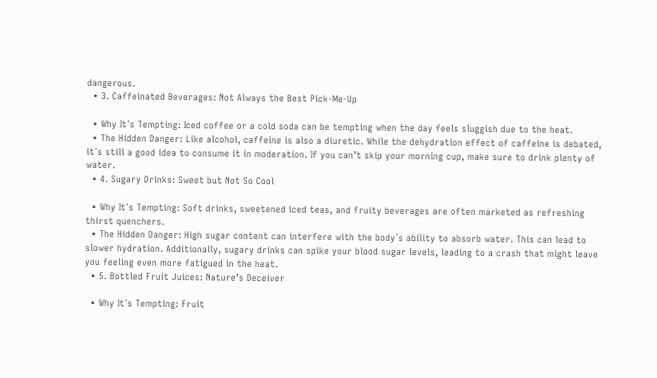dangerous.
  • 3. Caffeinated Beverages: Not Always the Best Pick-Me-Up

  • Why It´s Tempting: Iced coffee or a cold soda can be tempting when the day feels sluggish due to the heat.
  • The Hidden Danger: Like alcohol, caffeine is also a diuretic. While the dehydration effect of caffeine is debated, it´s still a good idea to consume it in moderation. If you can’t skip your morning cup, make sure to drink plenty of water.
  • 4. Sugary Drinks: Sweet but Not So Cool

  • Why It´s Tempting: Soft drinks, sweetened iced teas, and fruity beverages are often marketed as refreshing thirst quenchers.
  • The Hidden Danger: High sugar content can interfere with the body´s ability to absorb water. This can lead to slower hydration. Additionally, sugary drinks can spike your blood sugar levels, leading to a crash that might leave you feeling even more fatigued in the heat.
  • 5. Bottled Fruit Juices: Nature’s Deceiver

  • Why It´s Tempting: Fruit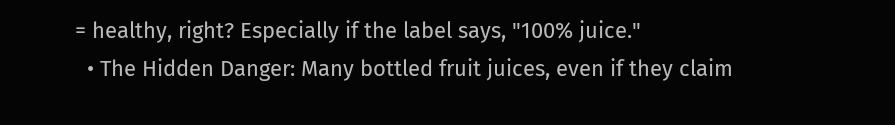= healthy, right? Especially if the label says, "100% juice."
  • The Hidden Danger: Many bottled fruit juices, even if they claim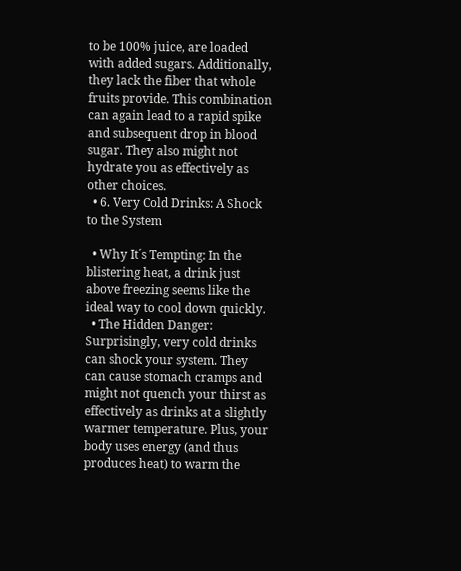to be 100% juice, are loaded with added sugars. Additionally, they lack the fiber that whole fruits provide. This combination can again lead to a rapid spike and subsequent drop in blood sugar. They also might not hydrate you as effectively as other choices.
  • 6. Very Cold Drinks: A Shock to the System

  • Why It´s Tempting: In the blistering heat, a drink just above freezing seems like the ideal way to cool down quickly.
  • The Hidden Danger: Surprisingly, very cold drinks can shock your system. They can cause stomach cramps and might not quench your thirst as effectively as drinks at a slightly warmer temperature. Plus, your body uses energy (and thus produces heat) to warm the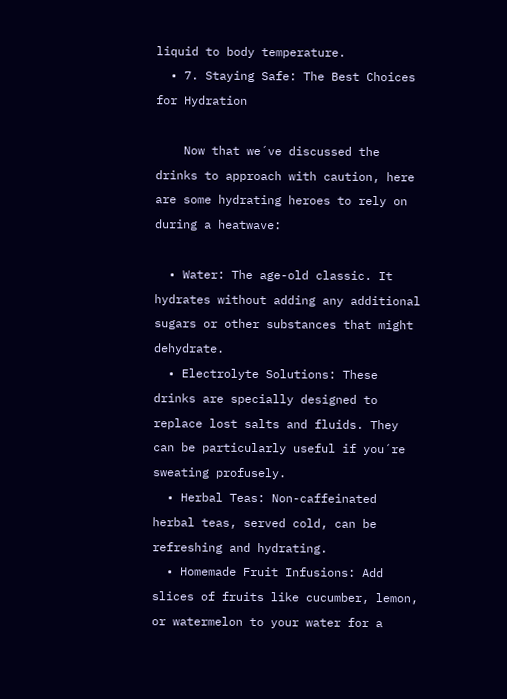liquid to body temperature.
  • 7. Staying Safe: The Best Choices for Hydration

    Now that we´ve discussed the drinks to approach with caution, here are some hydrating heroes to rely on during a heatwave:

  • Water: The age-old classic. It hydrates without adding any additional sugars or other substances that might dehydrate.
  • Electrolyte Solutions: These drinks are specially designed to replace lost salts and fluids. They can be particularly useful if you´re sweating profusely.
  • Herbal Teas: Non-caffeinated herbal teas, served cold, can be refreshing and hydrating.
  • Homemade Fruit Infusions: Add slices of fruits like cucumber, lemon, or watermelon to your water for a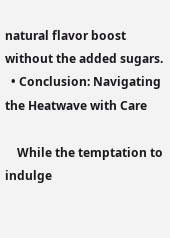natural flavor boost without the added sugars.
  • Conclusion: Navigating the Heatwave with Care

    While the temptation to indulge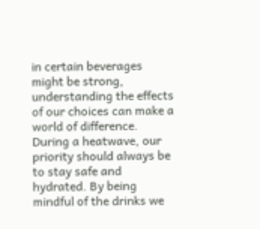in certain beverages might be strong, understanding the effects of our choices can make a world of difference. During a heatwave, our priority should always be to stay safe and hydrated. By being mindful of the drinks we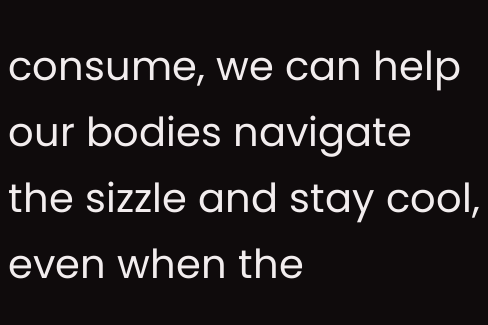consume, we can help our bodies navigate the sizzle and stay cool, even when the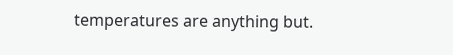temperatures are anything but.